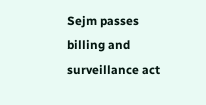Sejm passes billing and surveillance act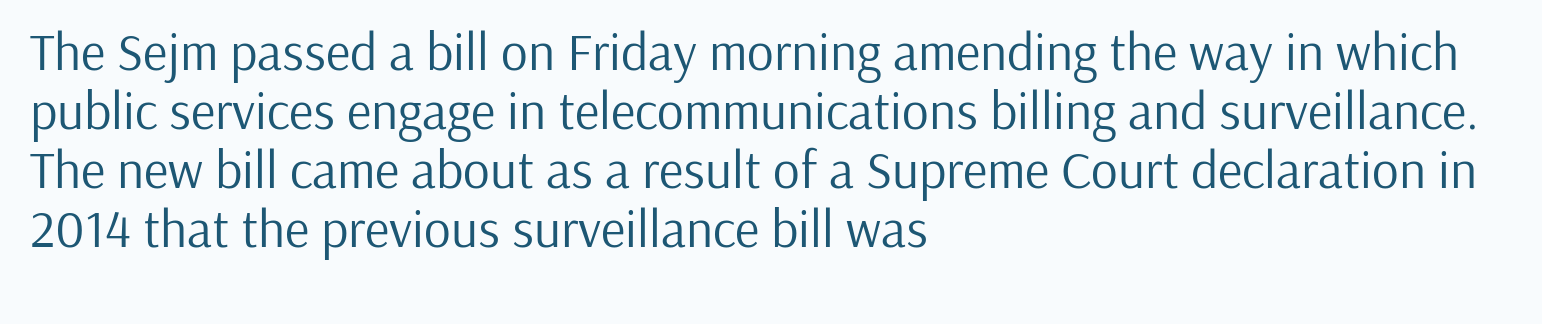The Sejm passed a bill on Friday morning amending the way in which public services engage in telecommunications billing and surveillance. The new bill came about as a result of a Supreme Court declaration in 2014 that the previous surveillance bill was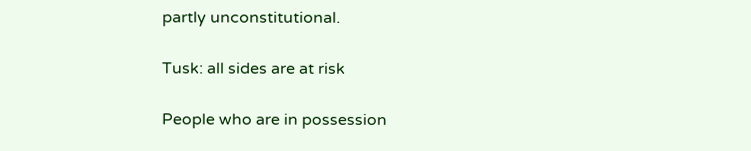partly unconstitutional.

Tusk: all sides are at risk

People who are in possession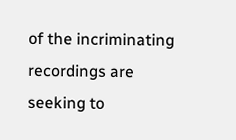of the incriminating recordings are seeking to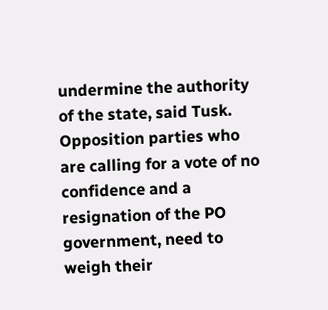undermine the authority of the state, said Tusk. Opposition parties who are calling for a vote of no confidence and a resignation of the PO government, need to weigh their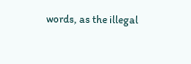words, as the illegal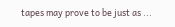tapes may prove to be just as ...